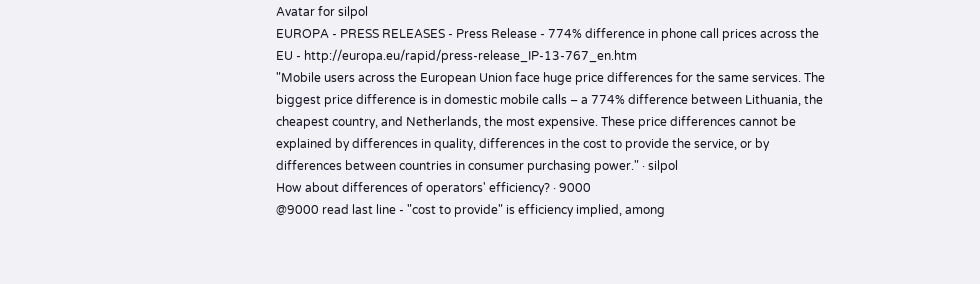Avatar for silpol
EUROPA - PRESS RELEASES - Press Release - 774% difference in phone call prices across the EU - http://europa.eu/rapid/press-release_IP-13-767_en.htm
"Mobile users across the European Union face huge price differences for the same services. The biggest price difference is in domestic mobile calls – a 774% difference between Lithuania, the cheapest country, and Netherlands, the most expensive. These price differences cannot be explained by differences in quality, differences in the cost to provide the service, or by differences between countries in consumer purchasing power." · silpol
How about differences of operators' efficiency? · 9000
@9000 read last line - "cost to provide" is efficiency implied, among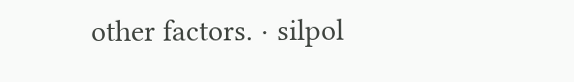other factors. · silpol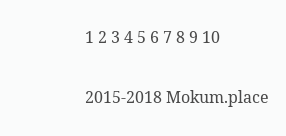1 2 3 4 5 6 7 8 9 10

2015-2018 Mokum.place